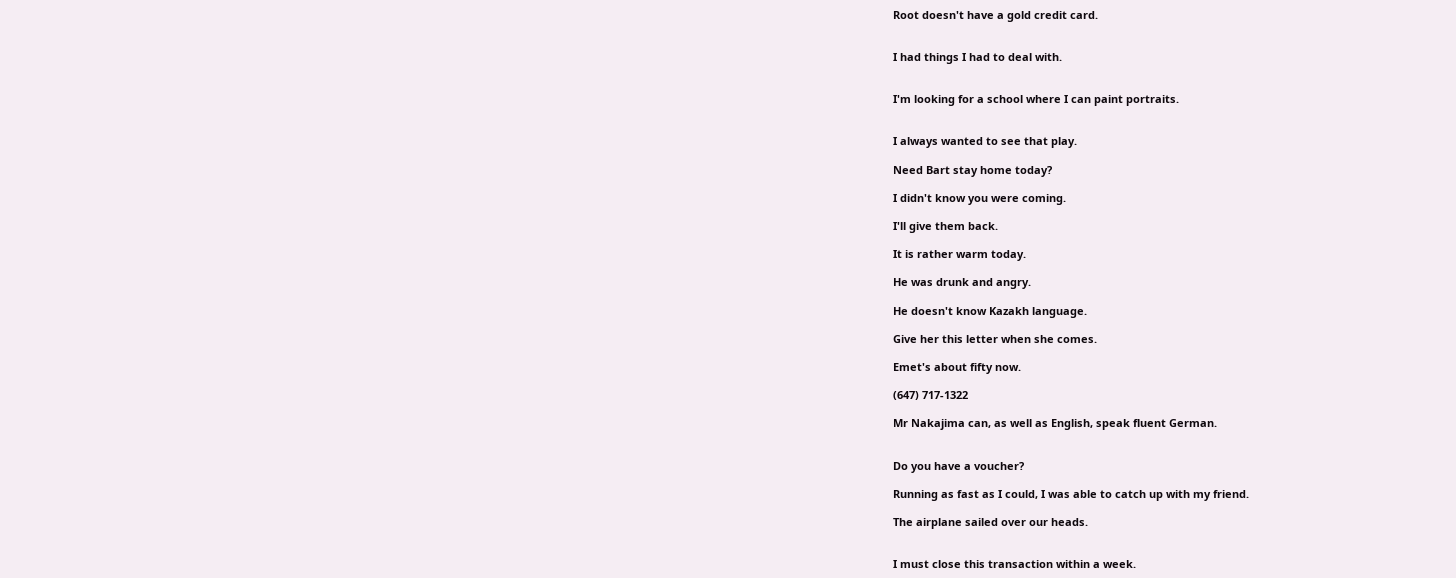Root doesn't have a gold credit card.


I had things I had to deal with.


I'm looking for a school where I can paint portraits.


I always wanted to see that play.

Need Bart stay home today?

I didn't know you were coming.

I'll give them back.

It is rather warm today.

He was drunk and angry.

He doesn't know Kazakh language.

Give her this letter when she comes.

Emet's about fifty now.

(647) 717-1322

Mr Nakajima can, as well as English, speak fluent German.


Do you have a voucher?

Running as fast as I could, I was able to catch up with my friend.

The airplane sailed over our heads.


I must close this transaction within a week.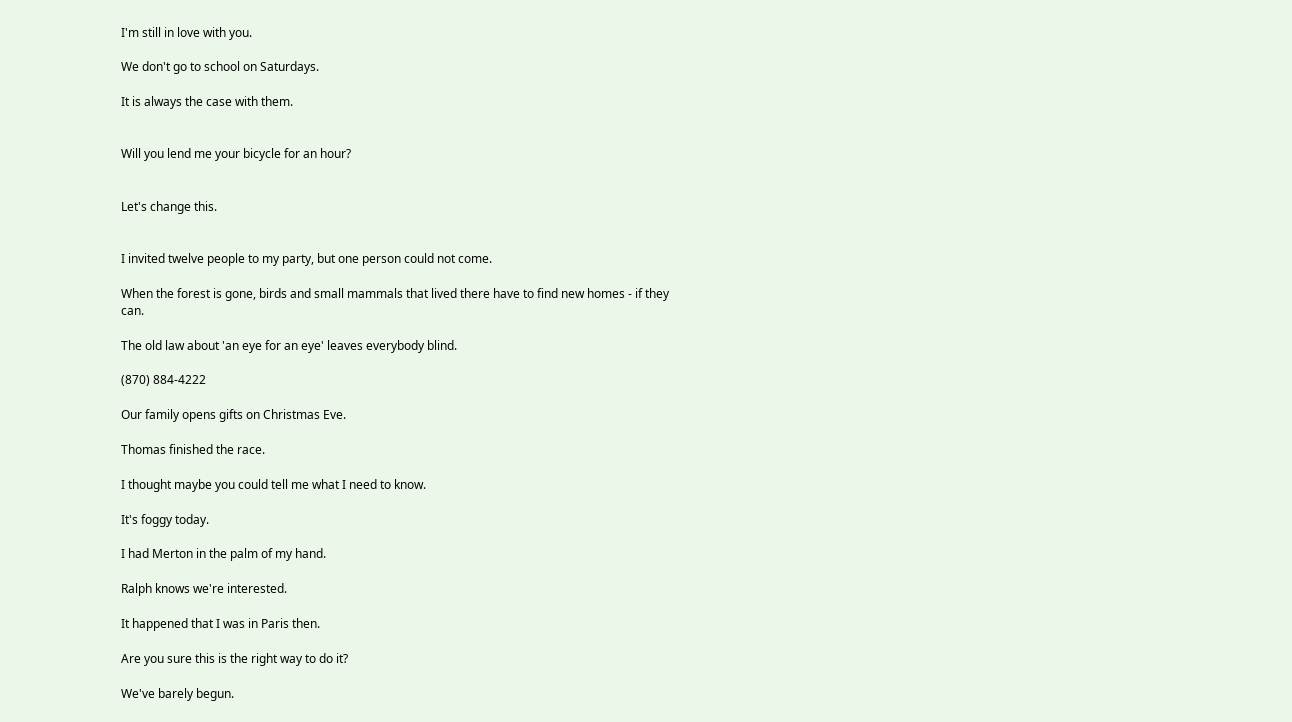I'm still in love with you.

We don't go to school on Saturdays.

It is always the case with them.


Will you lend me your bicycle for an hour?


Let's change this.


I invited twelve people to my party, but one person could not come.

When the forest is gone, birds and small mammals that lived there have to find new homes - if they can.

The old law about 'an eye for an eye' leaves everybody blind.

(870) 884-4222

Our family opens gifts on Christmas Eve.

Thomas finished the race.

I thought maybe you could tell me what I need to know.

It's foggy today.

I had Merton in the palm of my hand.

Ralph knows we're interested.

It happened that I was in Paris then.

Are you sure this is the right way to do it?

We've barely begun.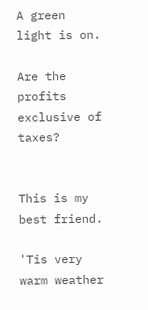A green light is on.

Are the profits exclusive of taxes?


This is my best friend.

'Tis very warm weather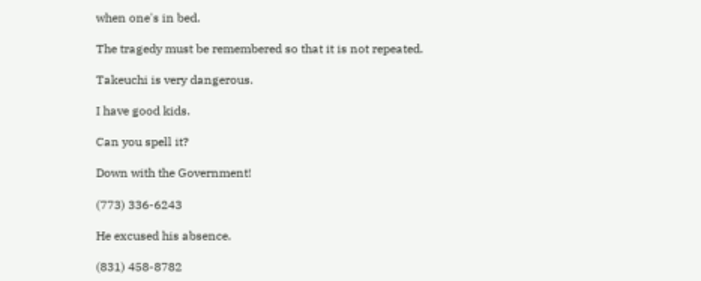when one's in bed.

The tragedy must be remembered so that it is not repeated.

Takeuchi is very dangerous.

I have good kids.

Can you spell it?

Down with the Government!

(773) 336-6243

He excused his absence.

(831) 458-8782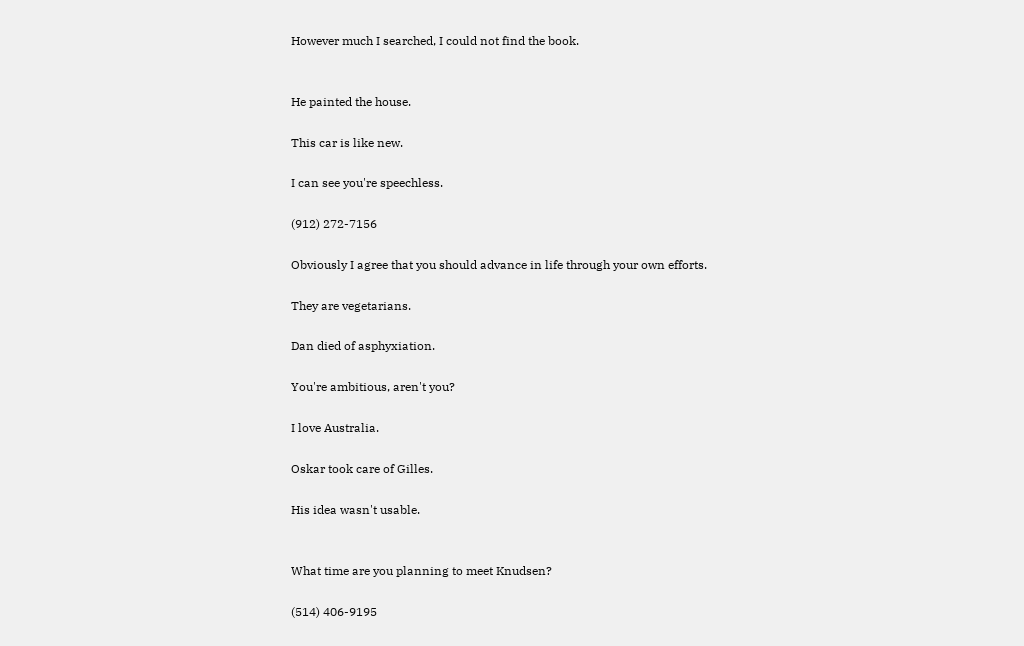However much I searched, I could not find the book.


He painted the house.

This car is like new.

I can see you're speechless.

(912) 272-7156

Obviously I agree that you should advance in life through your own efforts.

They are vegetarians.

Dan died of asphyxiation.

You're ambitious, aren't you?

I love Australia.

Oskar took care of Gilles.

His idea wasn't usable.


What time are you planning to meet Knudsen?

(514) 406-9195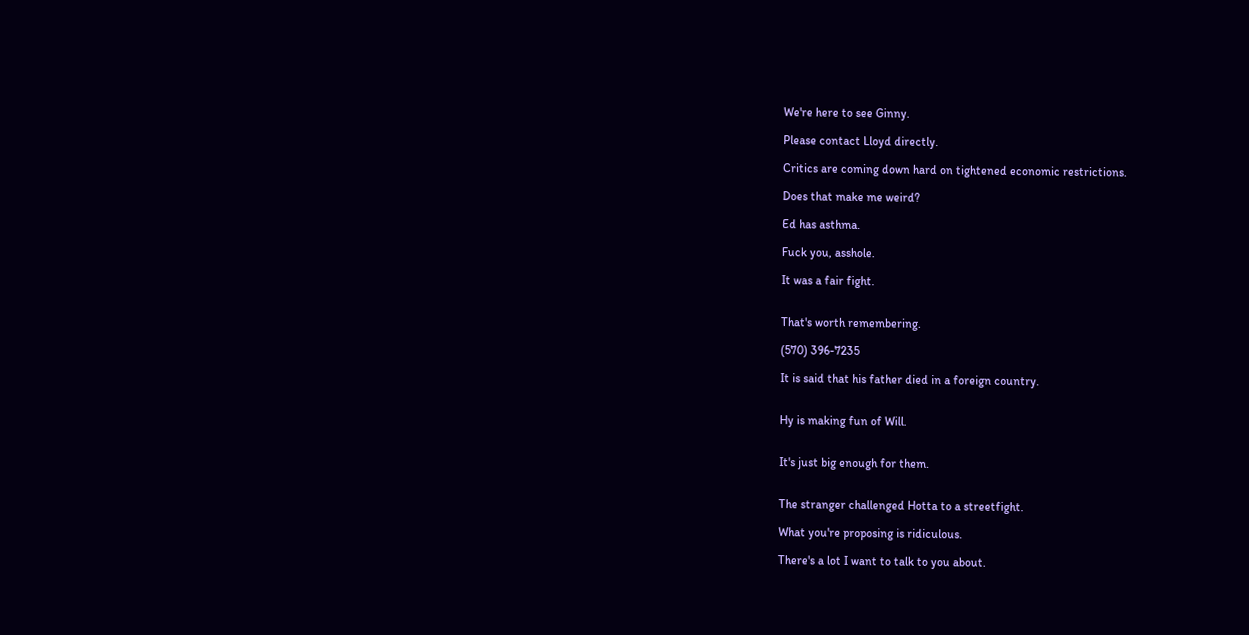We're here to see Ginny.

Please contact Lloyd directly.

Critics are coming down hard on tightened economic restrictions.

Does that make me weird?

Ed has asthma.

Fuck you, asshole.

It was a fair fight.


That's worth remembering.

(570) 396-7235

It is said that his father died in a foreign country.


Hy is making fun of Will.


It's just big enough for them.


The stranger challenged Hotta to a streetfight.

What you're proposing is ridiculous.

There's a lot I want to talk to you about.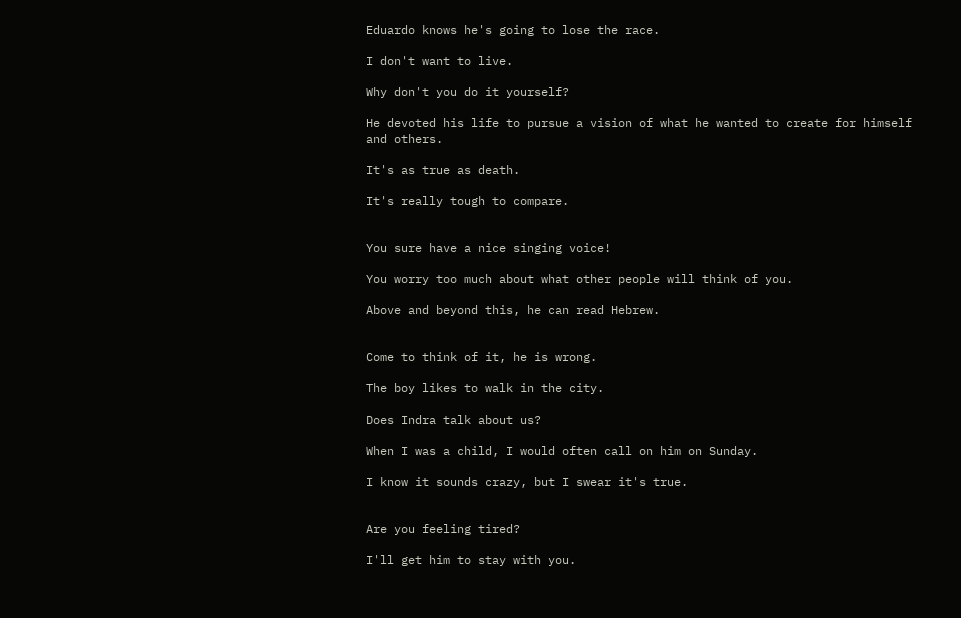Eduardo knows he's going to lose the race.

I don't want to live.

Why don't you do it yourself?

He devoted his life to pursue a vision of what he wanted to create for himself and others.

It's as true as death.

It's really tough to compare.


You sure have a nice singing voice!

You worry too much about what other people will think of you.

Above and beyond this, he can read Hebrew.


Come to think of it, he is wrong.

The boy likes to walk in the city.

Does Indra talk about us?

When I was a child, I would often call on him on Sunday.

I know it sounds crazy, but I swear it's true.


Are you feeling tired?

I'll get him to stay with you.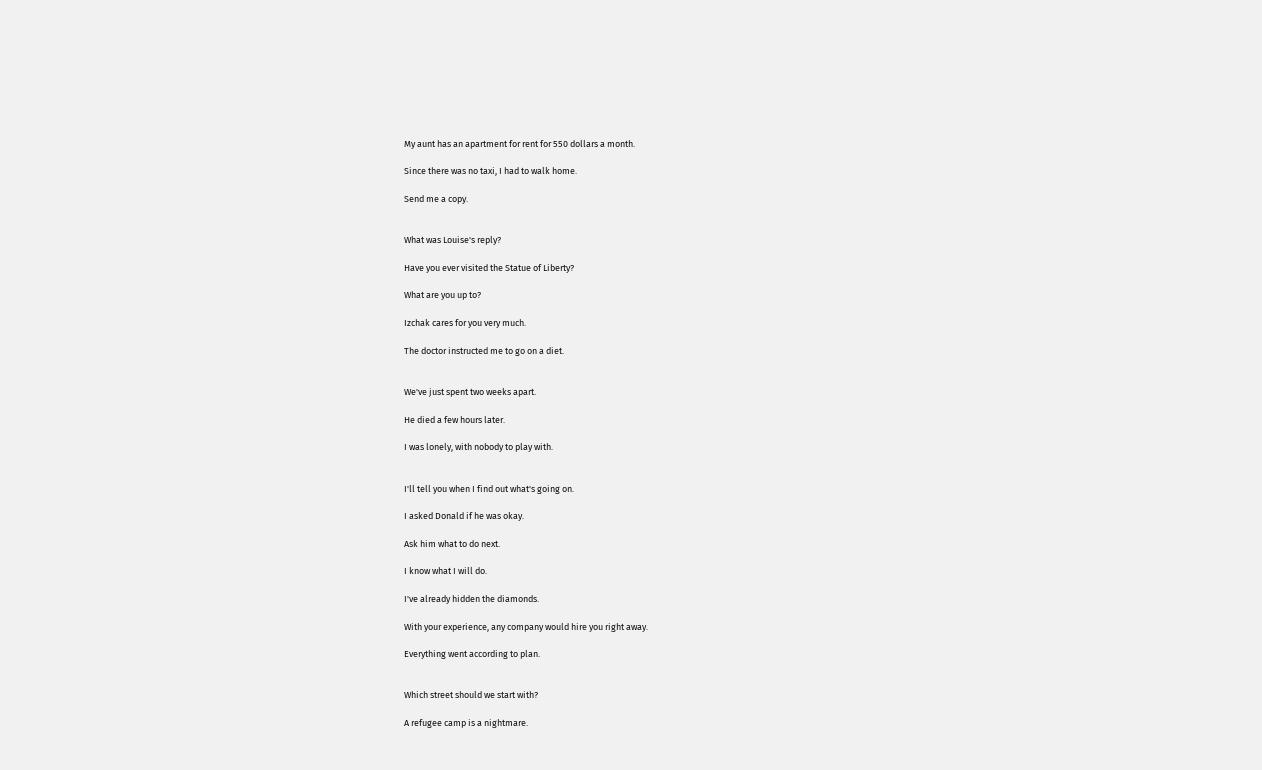My aunt has an apartment for rent for 550 dollars a month.

Since there was no taxi, I had to walk home.

Send me a copy.


What was Louise's reply?

Have you ever visited the Statue of Liberty?

What are you up to?

Izchak cares for you very much.

The doctor instructed me to go on a diet.


We've just spent two weeks apart.

He died a few hours later.

I was lonely, with nobody to play with.


I'll tell you when I find out what's going on.

I asked Donald if he was okay.

Ask him what to do next.

I know what I will do.

I've already hidden the diamonds.

With your experience, any company would hire you right away.

Everything went according to plan.


Which street should we start with?

A refugee camp is a nightmare.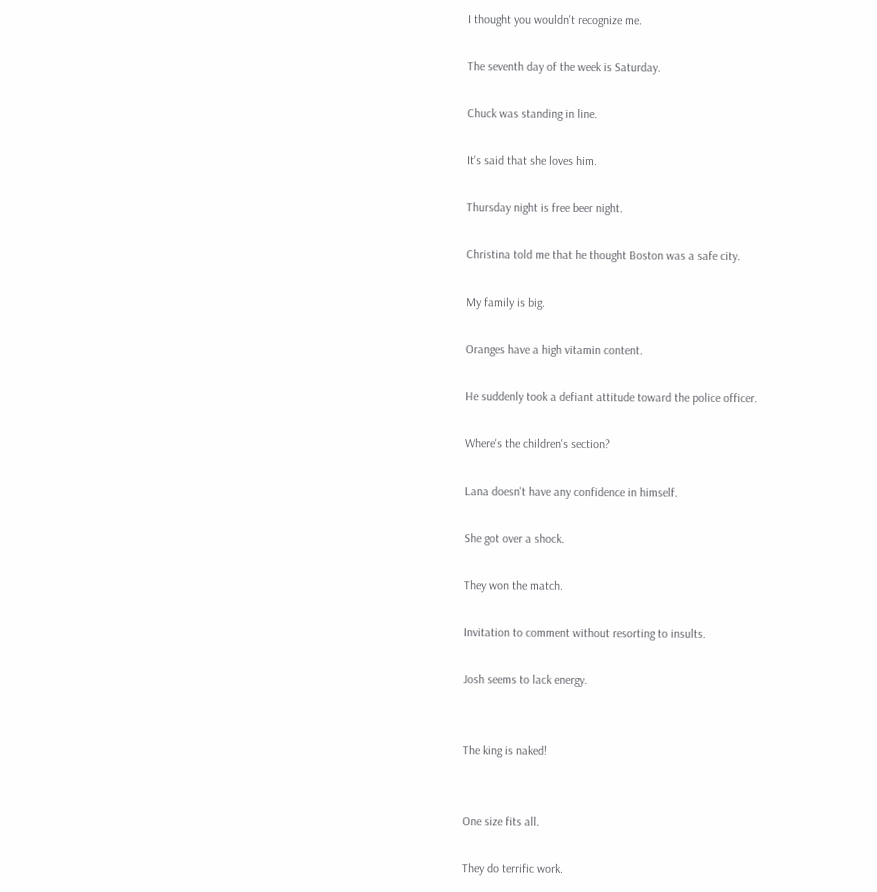I thought you wouldn't recognize me.

The seventh day of the week is Saturday.

Chuck was standing in line.

It's said that she loves him.

Thursday night is free beer night.

Christina told me that he thought Boston was a safe city.

My family is big.

Oranges have a high vitamin content.

He suddenly took a defiant attitude toward the police officer.

Where's the children's section?

Lana doesn't have any confidence in himself.

She got over a shock.

They won the match.

Invitation to comment without resorting to insults.

Josh seems to lack energy.


The king is naked!


One size fits all.

They do terrific work.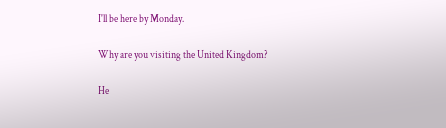I'll be here by Monday.

Why are you visiting the United Kingdom?

He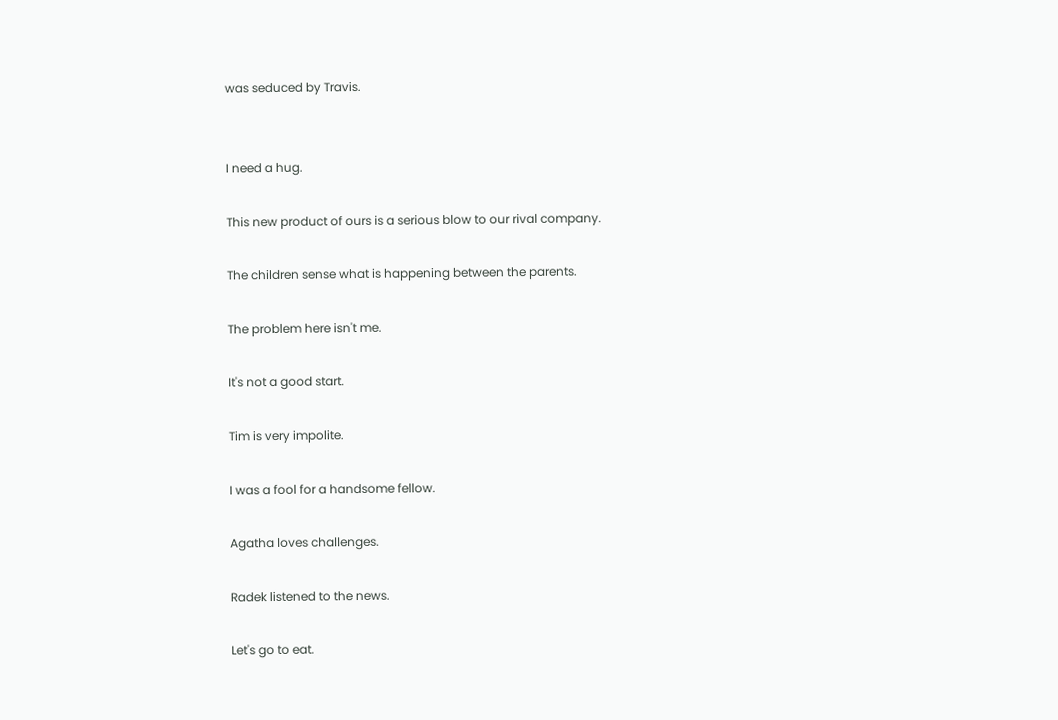was seduced by Travis.


I need a hug.

This new product of ours is a serious blow to our rival company.

The children sense what is happening between the parents.

The problem here isn't me.

It's not a good start.

Tim is very impolite.

I was a fool for a handsome fellow.

Agatha loves challenges.

Radek listened to the news.

Let's go to eat.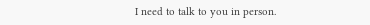I need to talk to you in person.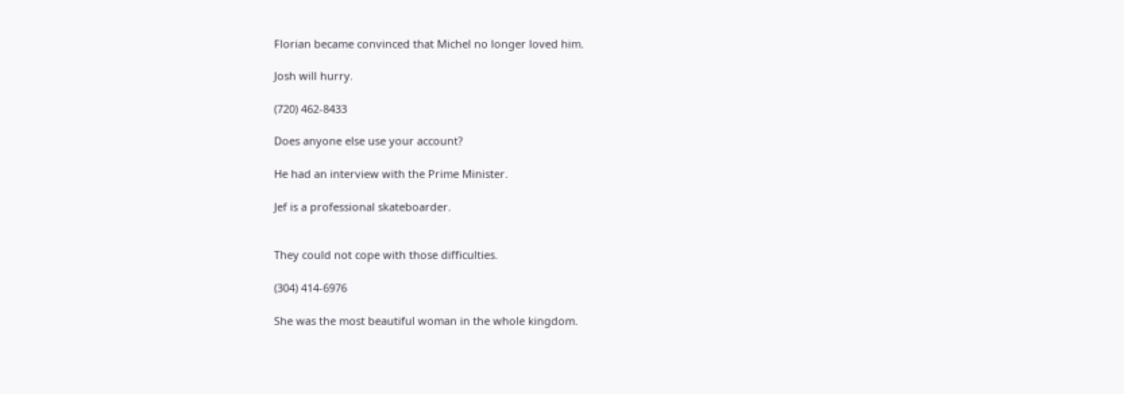Florian became convinced that Michel no longer loved him.

Josh will hurry.

(720) 462-8433

Does anyone else use your account?

He had an interview with the Prime Minister.

Jef is a professional skateboarder.


They could not cope with those difficulties.

(304) 414-6976

She was the most beautiful woman in the whole kingdom.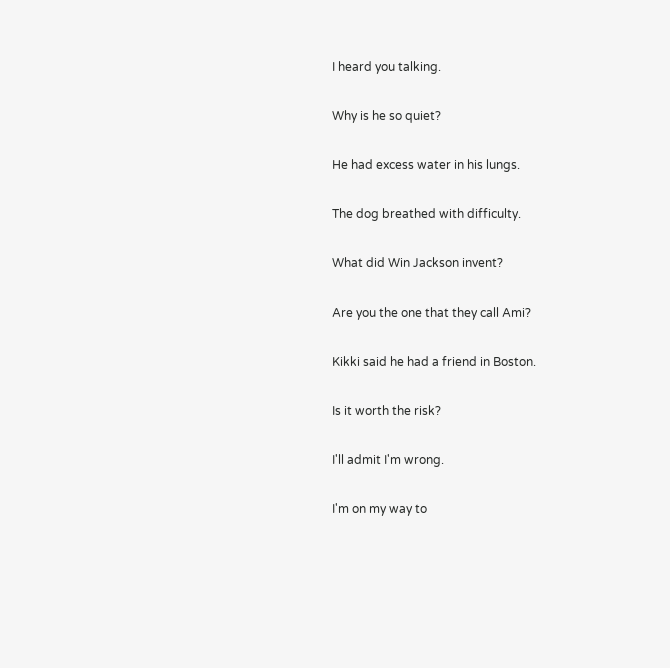I heard you talking.

Why is he so quiet?

He had excess water in his lungs.

The dog breathed with difficulty.

What did Win Jackson invent?

Are you the one that they call Ami?

Kikki said he had a friend in Boston.

Is it worth the risk?

I'll admit I'm wrong.

I'm on my way to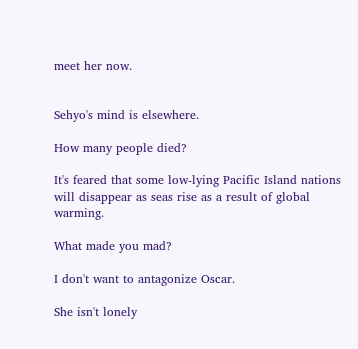meet her now.


Sehyo's mind is elsewhere.

How many people died?

It's feared that some low-lying Pacific Island nations will disappear as seas rise as a result of global warming.

What made you mad?

I don't want to antagonize Oscar.

She isn't lonely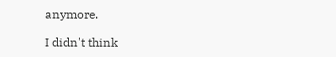anymore.

I didn't think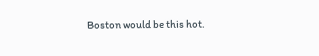Boston would be this hot.